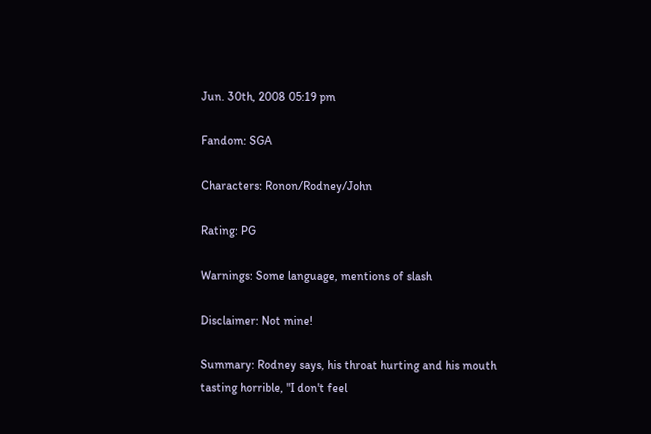Jun. 30th, 2008 05:19 pm

Fandom: SGA

Characters: Ronon/Rodney/John

Rating: PG

Warnings: Some language, mentions of slash

Disclaimer: Not mine!

Summary: Rodney says, his throat hurting and his mouth tasting horrible, "I don't feel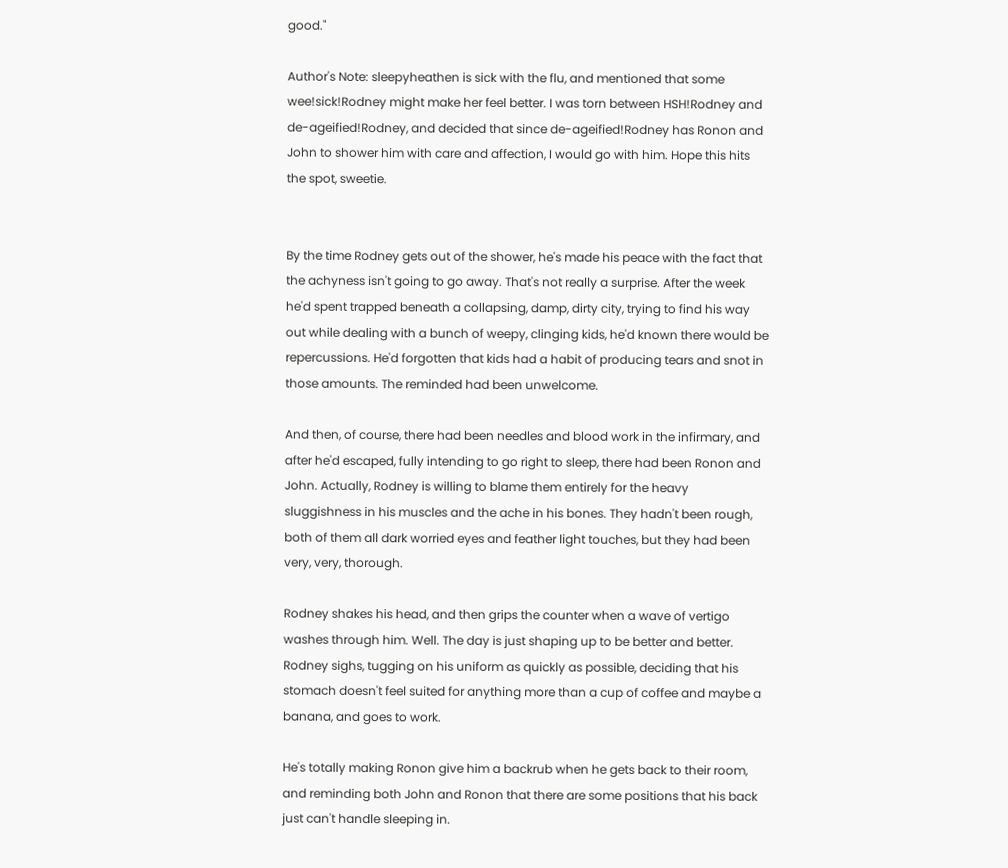good."

Author's Note: sleepyheathen is sick with the flu, and mentioned that some wee!sick!Rodney might make her feel better. I was torn between HSH!Rodney and de-ageified!Rodney, and decided that since de-ageified!Rodney has Ronon and John to shower him with care and affection, I would go with him. Hope this hits the spot, sweetie.


By the time Rodney gets out of the shower, he's made his peace with the fact that the achyness isn't going to go away. That's not really a surprise. After the week he'd spent trapped beneath a collapsing, damp, dirty city, trying to find his way out while dealing with a bunch of weepy, clinging kids, he'd known there would be repercussions. He'd forgotten that kids had a habit of producing tears and snot in those amounts. The reminded had been unwelcome.

And then, of course, there had been needles and blood work in the infirmary, and after he'd escaped, fully intending to go right to sleep, there had been Ronon and John. Actually, Rodney is willing to blame them entirely for the heavy sluggishness in his muscles and the ache in his bones. They hadn't been rough, both of them all dark worried eyes and feather light touches, but they had been very, very, thorough.

Rodney shakes his head, and then grips the counter when a wave of vertigo washes through him. Well. The day is just shaping up to be better and better. Rodney sighs, tugging on his uniform as quickly as possible, deciding that his stomach doesn't feel suited for anything more than a cup of coffee and maybe a banana, and goes to work.

He's totally making Ronon give him a backrub when he gets back to their room, and reminding both John and Ronon that there are some positions that his back just can't handle sleeping in.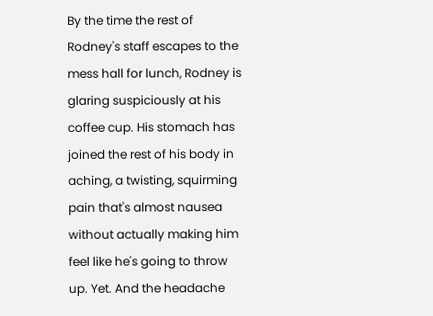By the time the rest of Rodney's staff escapes to the mess hall for lunch, Rodney is glaring suspiciously at his coffee cup. His stomach has joined the rest of his body in aching, a twisting, squirming pain that's almost nausea without actually making him feel like he's going to throw up. Yet. And the headache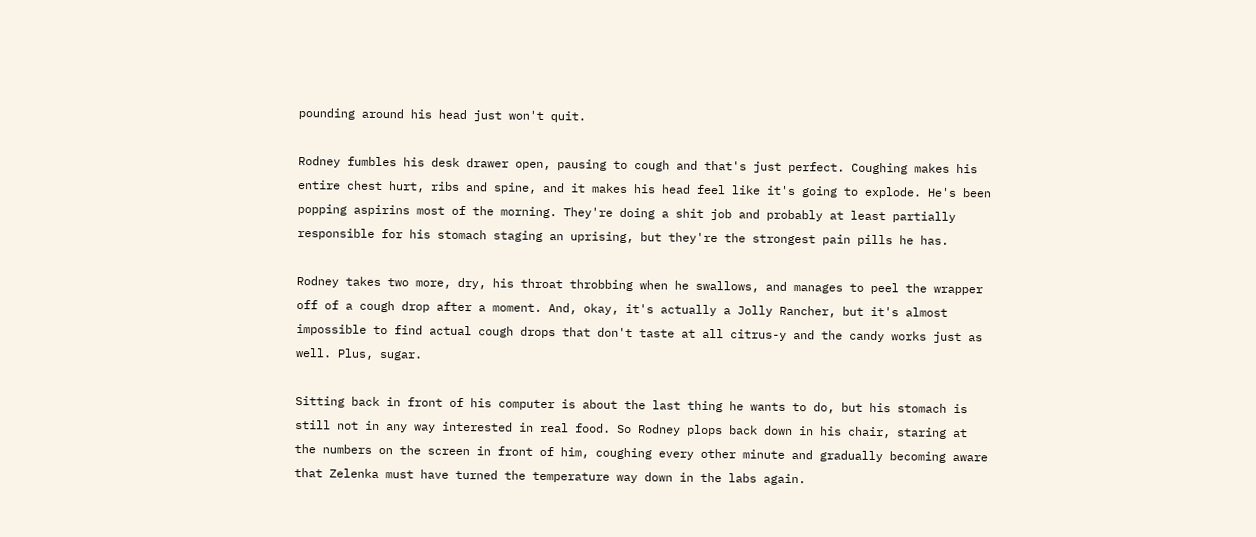pounding around his head just won't quit.

Rodney fumbles his desk drawer open, pausing to cough and that's just perfect. Coughing makes his entire chest hurt, ribs and spine, and it makes his head feel like it's going to explode. He's been popping aspirins most of the morning. They're doing a shit job and probably at least partially responsible for his stomach staging an uprising, but they're the strongest pain pills he has.

Rodney takes two more, dry, his throat throbbing when he swallows, and manages to peel the wrapper off of a cough drop after a moment. And, okay, it's actually a Jolly Rancher, but it's almost impossible to find actual cough drops that don't taste at all citrus-y and the candy works just as well. Plus, sugar.

Sitting back in front of his computer is about the last thing he wants to do, but his stomach is still not in any way interested in real food. So Rodney plops back down in his chair, staring at the numbers on the screen in front of him, coughing every other minute and gradually becoming aware that Zelenka must have turned the temperature way down in the labs again.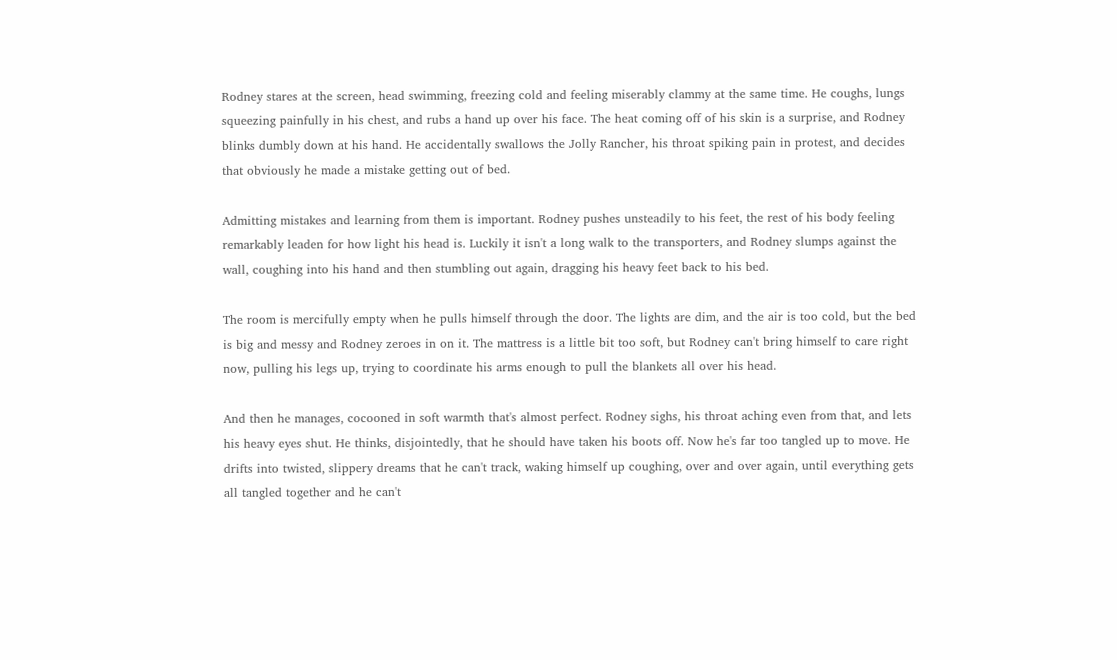Rodney stares at the screen, head swimming, freezing cold and feeling miserably clammy at the same time. He coughs, lungs squeezing painfully in his chest, and rubs a hand up over his face. The heat coming off of his skin is a surprise, and Rodney blinks dumbly down at his hand. He accidentally swallows the Jolly Rancher, his throat spiking pain in protest, and decides that obviously he made a mistake getting out of bed.

Admitting mistakes and learning from them is important. Rodney pushes unsteadily to his feet, the rest of his body feeling remarkably leaden for how light his head is. Luckily it isn't a long walk to the transporters, and Rodney slumps against the wall, coughing into his hand and then stumbling out again, dragging his heavy feet back to his bed.

The room is mercifully empty when he pulls himself through the door. The lights are dim, and the air is too cold, but the bed is big and messy and Rodney zeroes in on it. The mattress is a little bit too soft, but Rodney can't bring himself to care right now, pulling his legs up, trying to coordinate his arms enough to pull the blankets all over his head.

And then he manages, cocooned in soft warmth that's almost perfect. Rodney sighs, his throat aching even from that, and lets his heavy eyes shut. He thinks, disjointedly, that he should have taken his boots off. Now he's far too tangled up to move. He drifts into twisted, slippery dreams that he can't track, waking himself up coughing, over and over again, until everything gets all tangled together and he can't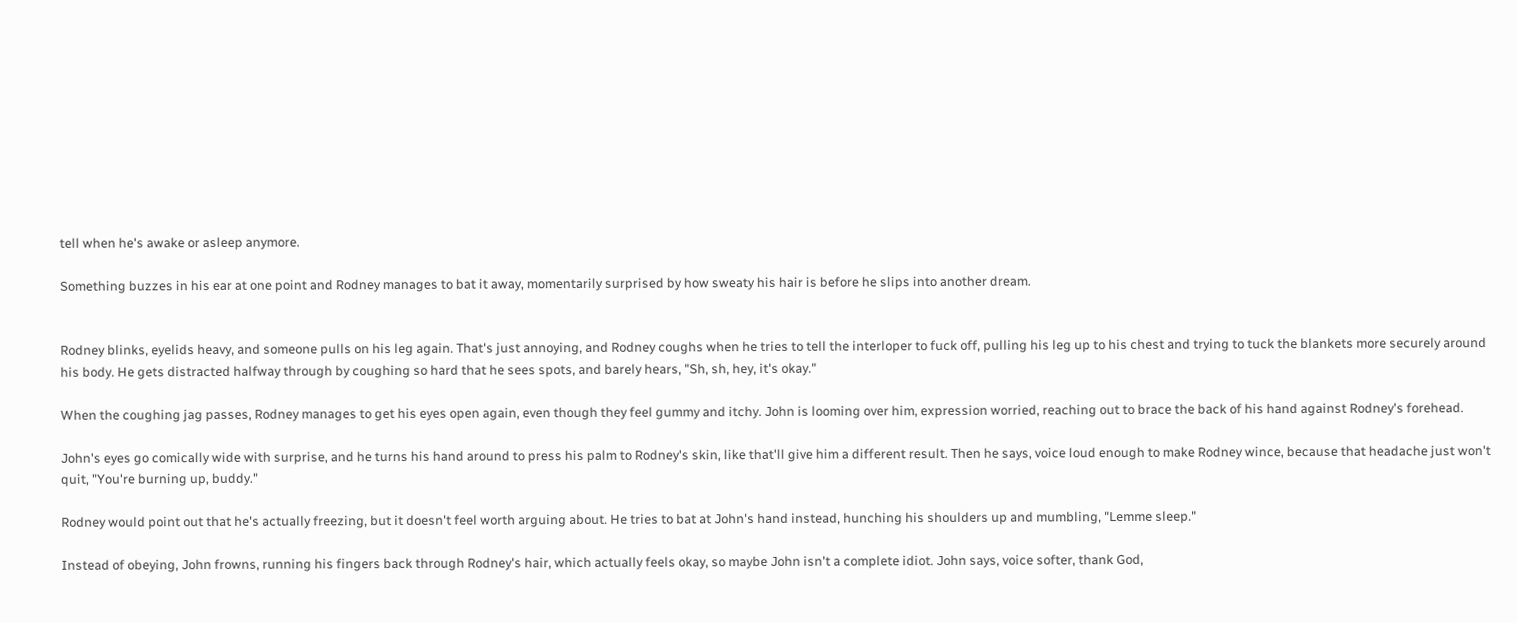tell when he's awake or asleep anymore.

Something buzzes in his ear at one point and Rodney manages to bat it away, momentarily surprised by how sweaty his hair is before he slips into another dream.


Rodney blinks, eyelids heavy, and someone pulls on his leg again. That's just annoying, and Rodney coughs when he tries to tell the interloper to fuck off, pulling his leg up to his chest and trying to tuck the blankets more securely around his body. He gets distracted halfway through by coughing so hard that he sees spots, and barely hears, "Sh, sh, hey, it's okay."

When the coughing jag passes, Rodney manages to get his eyes open again, even though they feel gummy and itchy. John is looming over him, expression worried, reaching out to brace the back of his hand against Rodney's forehead.

John's eyes go comically wide with surprise, and he turns his hand around to press his palm to Rodney's skin, like that'll give him a different result. Then he says, voice loud enough to make Rodney wince, because that headache just won't quit, "You're burning up, buddy."

Rodney would point out that he's actually freezing, but it doesn't feel worth arguing about. He tries to bat at John's hand instead, hunching his shoulders up and mumbling, "Lemme sleep."

Instead of obeying, John frowns, running his fingers back through Rodney's hair, which actually feels okay, so maybe John isn't a complete idiot. John says, voice softer, thank God,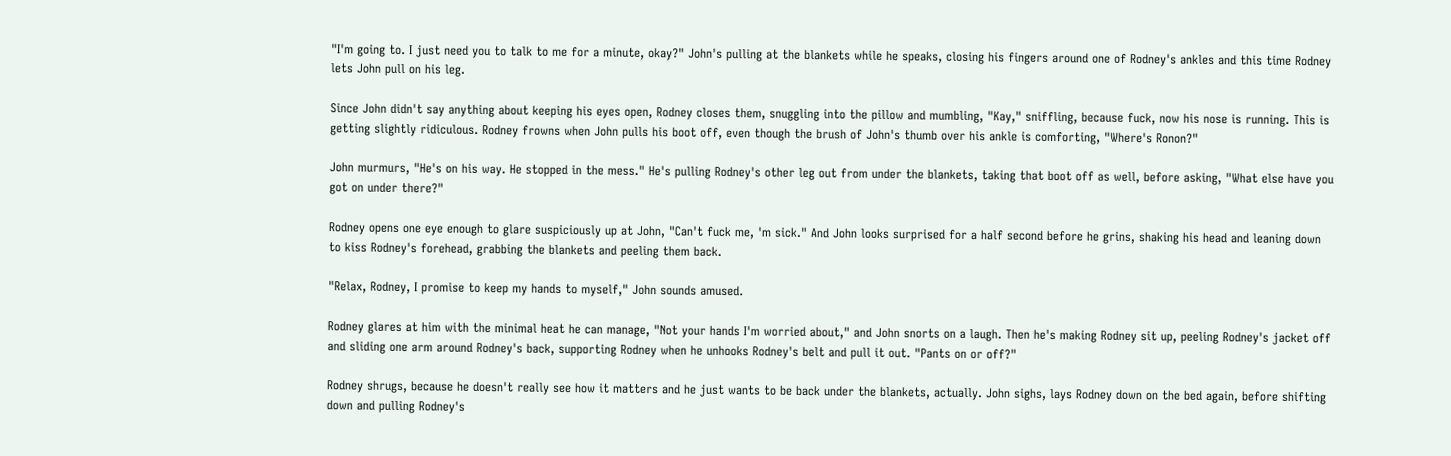"I'm going to. I just need you to talk to me for a minute, okay?" John's pulling at the blankets while he speaks, closing his fingers around one of Rodney's ankles and this time Rodney lets John pull on his leg.

Since John didn't say anything about keeping his eyes open, Rodney closes them, snuggling into the pillow and mumbling, "Kay," sniffling, because fuck, now his nose is running. This is getting slightly ridiculous. Rodney frowns when John pulls his boot off, even though the brush of John's thumb over his ankle is comforting, "Where's Ronon?"

John murmurs, "He's on his way. He stopped in the mess." He's pulling Rodney's other leg out from under the blankets, taking that boot off as well, before asking, "What else have you got on under there?"

Rodney opens one eye enough to glare suspiciously up at John, "Can't fuck me, 'm sick." And John looks surprised for a half second before he grins, shaking his head and leaning down to kiss Rodney's forehead, grabbing the blankets and peeling them back.

"Relax, Rodney, I promise to keep my hands to myself," John sounds amused.

Rodney glares at him with the minimal heat he can manage, "Not your hands I'm worried about," and John snorts on a laugh. Then he's making Rodney sit up, peeling Rodney's jacket off and sliding one arm around Rodney's back, supporting Rodney when he unhooks Rodney's belt and pull it out. "Pants on or off?"

Rodney shrugs, because he doesn't really see how it matters and he just wants to be back under the blankets, actually. John sighs, lays Rodney down on the bed again, before shifting down and pulling Rodney's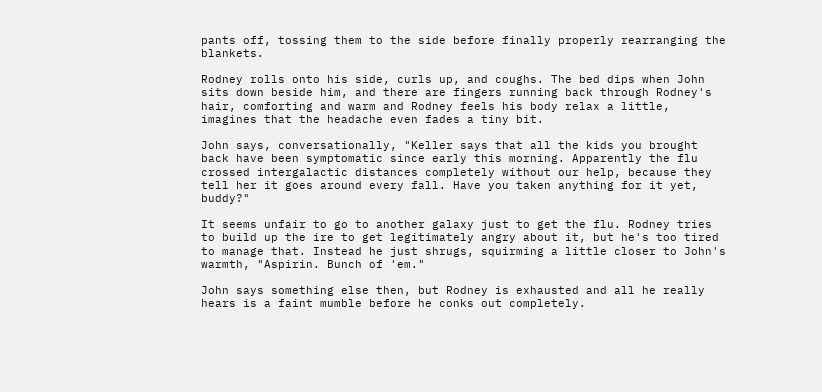pants off, tossing them to the side before finally properly rearranging the blankets.

Rodney rolls onto his side, curls up, and coughs. The bed dips when John sits down beside him, and there are fingers running back through Rodney's hair, comforting and warm and Rodney feels his body relax a little, imagines that the headache even fades a tiny bit.

John says, conversationally, "Keller says that all the kids you brought back have been symptomatic since early this morning. Apparently the flu crossed intergalactic distances completely without our help, because they tell her it goes around every fall. Have you taken anything for it yet, buddy?"

It seems unfair to go to another galaxy just to get the flu. Rodney tries to build up the ire to get legitimately angry about it, but he's too tired to manage that. Instead he just shrugs, squirming a little closer to John's warmth, "Aspirin. Bunch of 'em."

John says something else then, but Rodney is exhausted and all he really hears is a faint mumble before he conks out completely.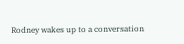Rodney wakes up to a conversation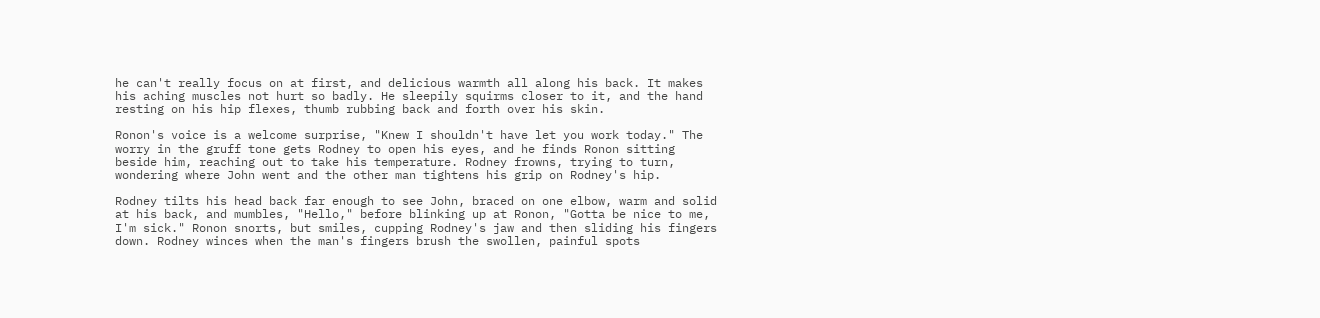he can't really focus on at first, and delicious warmth all along his back. It makes his aching muscles not hurt so badly. He sleepily squirms closer to it, and the hand resting on his hip flexes, thumb rubbing back and forth over his skin.

Ronon's voice is a welcome surprise, "Knew I shouldn't have let you work today." The worry in the gruff tone gets Rodney to open his eyes, and he finds Ronon sitting beside him, reaching out to take his temperature. Rodney frowns, trying to turn, wondering where John went and the other man tightens his grip on Rodney's hip.

Rodney tilts his head back far enough to see John, braced on one elbow, warm and solid at his back, and mumbles, "Hello," before blinking up at Ronon, "Gotta be nice to me, I'm sick." Ronon snorts, but smiles, cupping Rodney's jaw and then sliding his fingers down. Rodney winces when the man's fingers brush the swollen, painful spots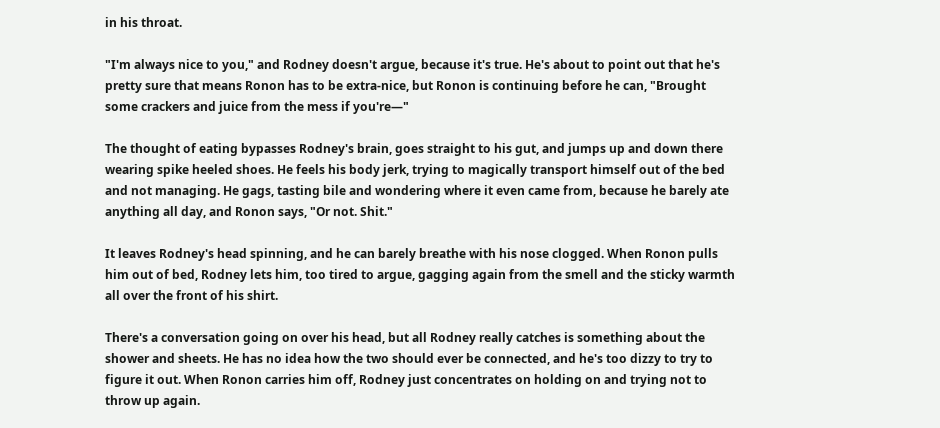in his throat.

"I'm always nice to you," and Rodney doesn't argue, because it's true. He's about to point out that he's pretty sure that means Ronon has to be extra-nice, but Ronon is continuing before he can, "Brought some crackers and juice from the mess if you're—"

The thought of eating bypasses Rodney's brain, goes straight to his gut, and jumps up and down there wearing spike heeled shoes. He feels his body jerk, trying to magically transport himself out of the bed and not managing. He gags, tasting bile and wondering where it even came from, because he barely ate anything all day, and Ronon says, "Or not. Shit."

It leaves Rodney's head spinning, and he can barely breathe with his nose clogged. When Ronon pulls him out of bed, Rodney lets him, too tired to argue, gagging again from the smell and the sticky warmth all over the front of his shirt.

There's a conversation going on over his head, but all Rodney really catches is something about the shower and sheets. He has no idea how the two should ever be connected, and he's too dizzy to try to figure it out. When Ronon carries him off, Rodney just concentrates on holding on and trying not to throw up again.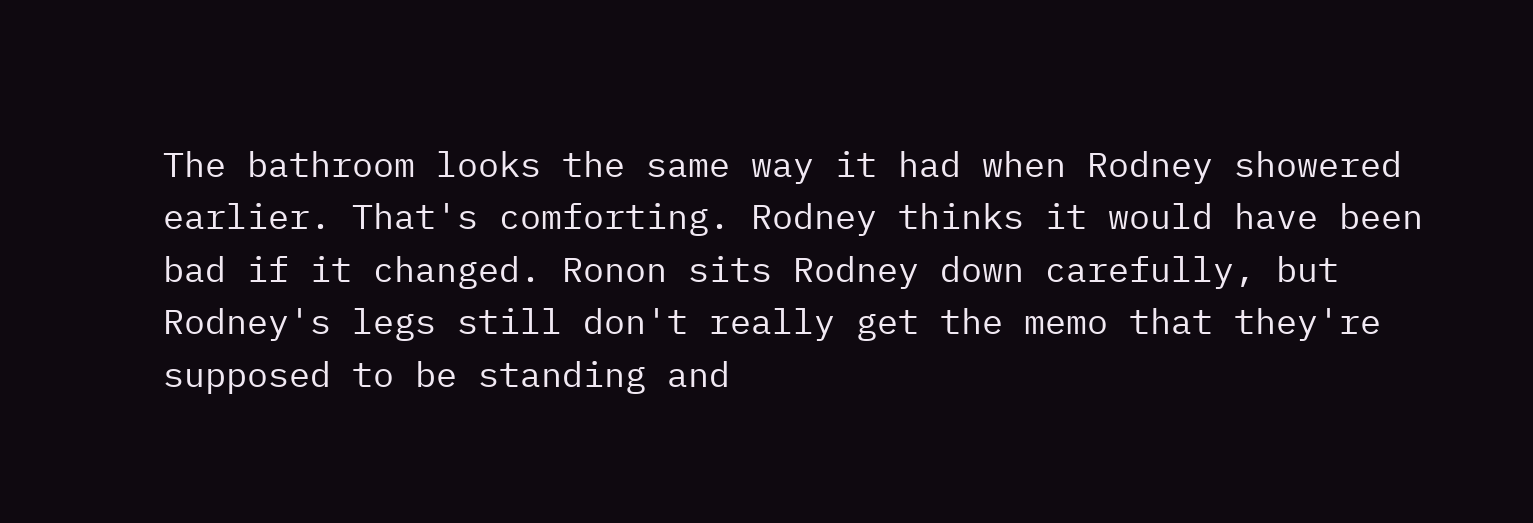The bathroom looks the same way it had when Rodney showered earlier. That's comforting. Rodney thinks it would have been bad if it changed. Ronon sits Rodney down carefully, but Rodney's legs still don't really get the memo that they're supposed to be standing and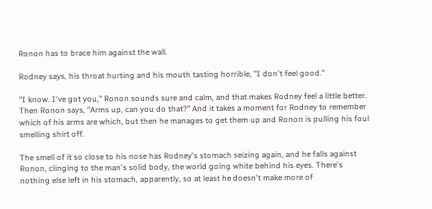Ronon has to brace him against the wall.

Rodney says, his throat hurting and his mouth tasting horrible, "I don't feel good."

"I know. I've got you," Ronon sounds sure and calm, and that makes Rodney feel a little better. Then Ronon says, "Arms up, can you do that?" And it takes a moment for Rodney to remember which of his arms are which, but then he manages to get them up and Ronon is pulling his foul smelling shirt off.

The smell of it so close to his nose has Rodney's stomach seizing again, and he falls against Ronon, clinging to the man's solid body, the world going white behind his eyes. There's nothing else left in his stomach, apparently, so at least he doesn't make more of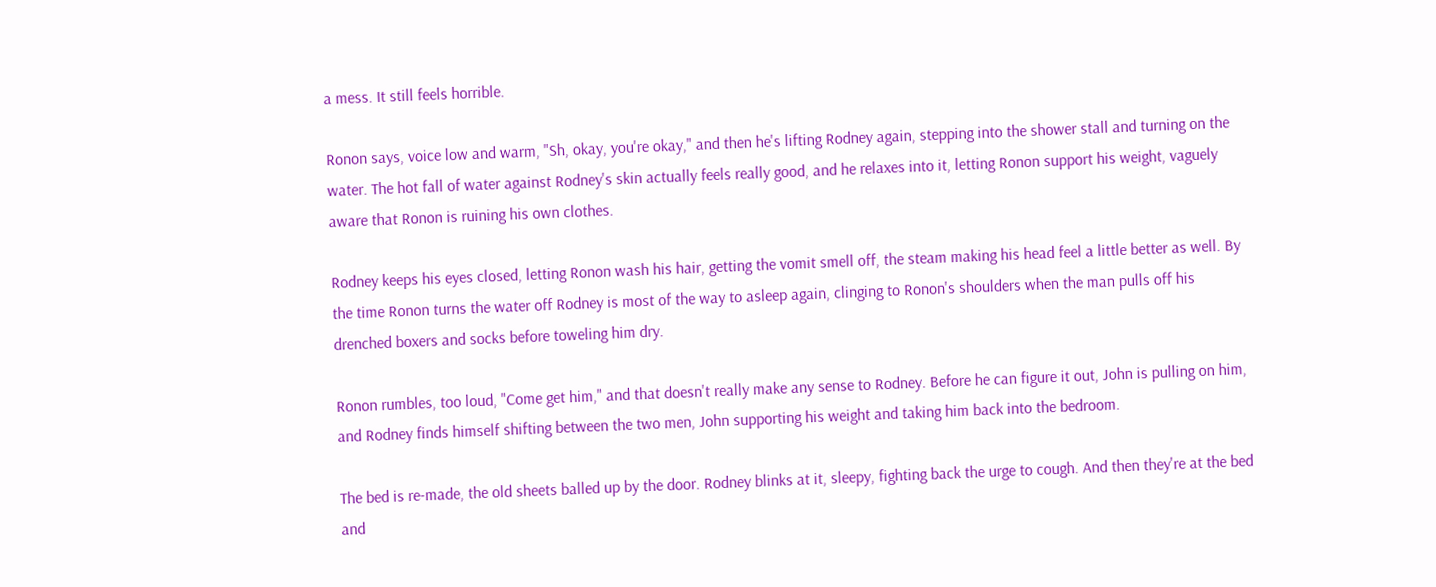a mess. It still feels horrible.

Ronon says, voice low and warm, "Sh, okay, you're okay," and then he's lifting Rodney again, stepping into the shower stall and turning on the water. The hot fall of water against Rodney's skin actually feels really good, and he relaxes into it, letting Ronon support his weight, vaguely aware that Ronon is ruining his own clothes.

Rodney keeps his eyes closed, letting Ronon wash his hair, getting the vomit smell off, the steam making his head feel a little better as well. By the time Ronon turns the water off Rodney is most of the way to asleep again, clinging to Ronon's shoulders when the man pulls off his drenched boxers and socks before toweling him dry.

Ronon rumbles, too loud, "Come get him," and that doesn't really make any sense to Rodney. Before he can figure it out, John is pulling on him, and Rodney finds himself shifting between the two men, John supporting his weight and taking him back into the bedroom.

The bed is re-made, the old sheets balled up by the door. Rodney blinks at it, sleepy, fighting back the urge to cough. And then they're at the bed and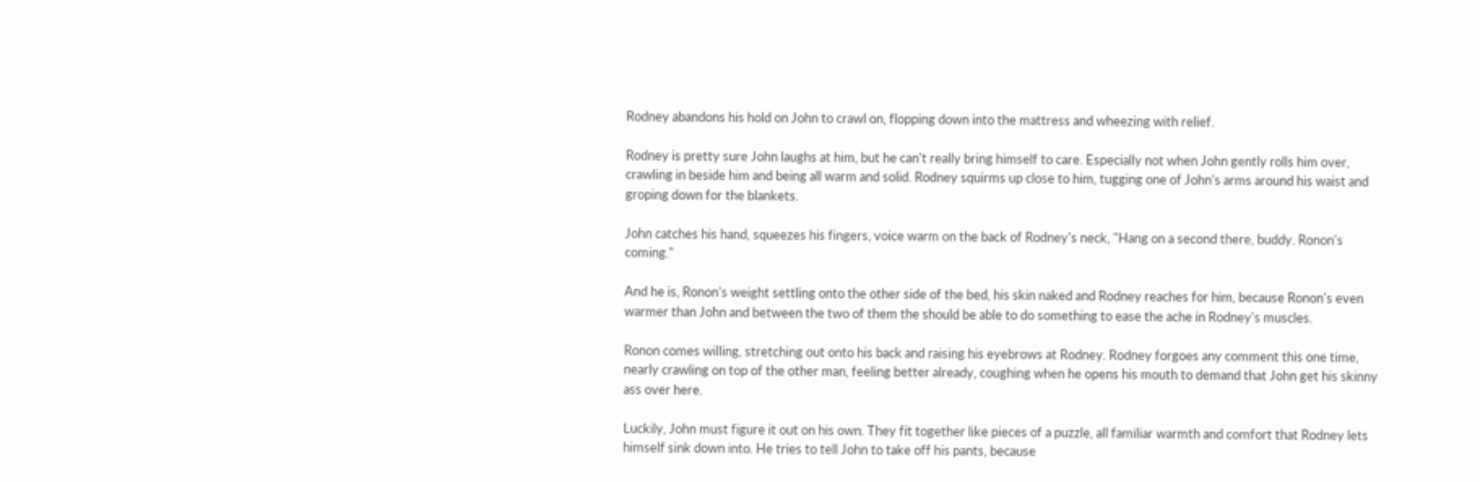Rodney abandons his hold on John to crawl on, flopping down into the mattress and wheezing with relief.

Rodney is pretty sure John laughs at him, but he can't really bring himself to care. Especially not when John gently rolls him over, crawling in beside him and being all warm and solid. Rodney squirms up close to him, tugging one of John's arms around his waist and groping down for the blankets.

John catches his hand, squeezes his fingers, voice warm on the back of Rodney's neck, "Hang on a second there, buddy. Ronon's coming."

And he is, Ronon's weight settling onto the other side of the bed, his skin naked and Rodney reaches for him, because Ronon's even warmer than John and between the two of them the should be able to do something to ease the ache in Rodney's muscles.

Ronon comes willing, stretching out onto his back and raising his eyebrows at Rodney. Rodney forgoes any comment this one time, nearly crawling on top of the other man, feeling better already, coughing when he opens his mouth to demand that John get his skinny ass over here.

Luckily, John must figure it out on his own. They fit together like pieces of a puzzle, all familiar warmth and comfort that Rodney lets himself sink down into. He tries to tell John to take off his pants, because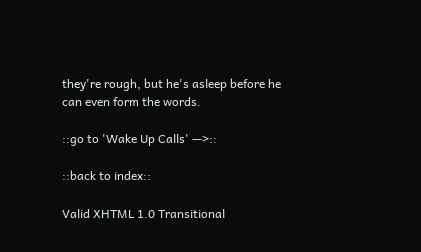they're rough, but he's asleep before he can even form the words.

::go to 'Wake Up Calls' —>::

::back to index::

Valid XHTML 1.0 Transitional